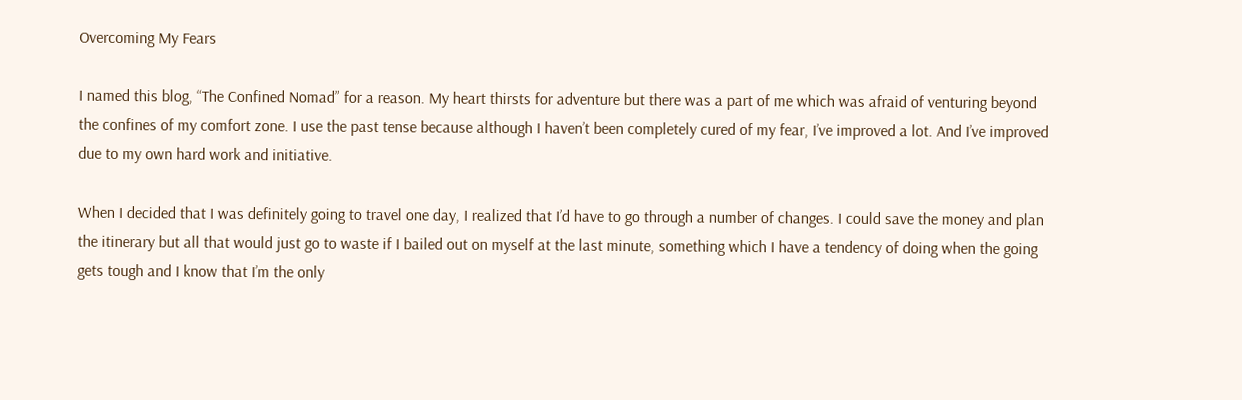Overcoming My Fears

I named this blog, “The Confined Nomad” for a reason. My heart thirsts for adventure but there was a part of me which was afraid of venturing beyond the confines of my comfort zone. I use the past tense because although I haven’t been completely cured of my fear, I’ve improved a lot. And I’ve improved due to my own hard work and initiative.

When I decided that I was definitely going to travel one day, I realized that I’d have to go through a number of changes. I could save the money and plan the itinerary but all that would just go to waste if I bailed out on myself at the last minute, something which I have a tendency of doing when the going gets tough and I know that I’m the only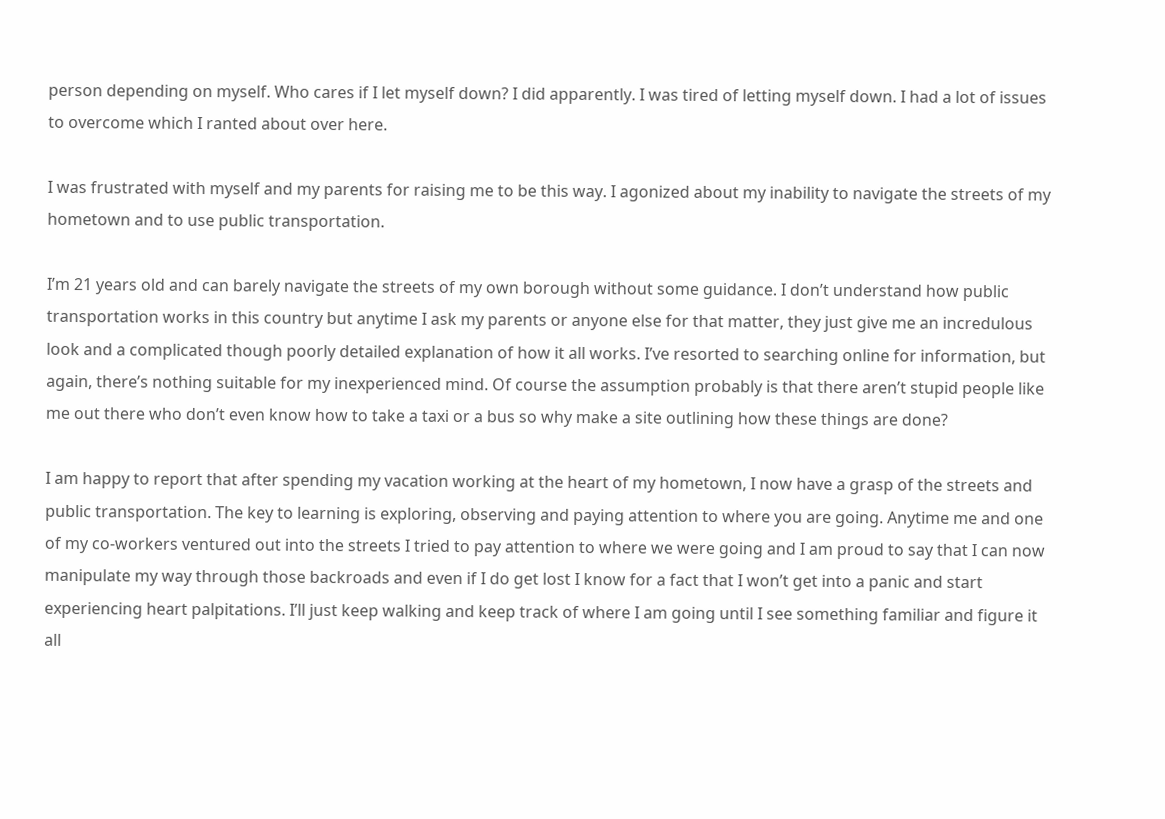person depending on myself. Who cares if I let myself down? I did apparently. I was tired of letting myself down. I had a lot of issues to overcome which I ranted about over here.

I was frustrated with myself and my parents for raising me to be this way. I agonized about my inability to navigate the streets of my hometown and to use public transportation.

I’m 21 years old and can barely navigate the streets of my own borough without some guidance. I don’t understand how public transportation works in this country but anytime I ask my parents or anyone else for that matter, they just give me an incredulous look and a complicated though poorly detailed explanation of how it all works. I’ve resorted to searching online for information, but again, there’s nothing suitable for my inexperienced mind. Of course the assumption probably is that there aren’t stupid people like me out there who don’t even know how to take a taxi or a bus so why make a site outlining how these things are done?

I am happy to report that after spending my vacation working at the heart of my hometown, I now have a grasp of the streets and public transportation. The key to learning is exploring, observing and paying attention to where you are going. Anytime me and one of my co-workers ventured out into the streets I tried to pay attention to where we were going and I am proud to say that I can now manipulate my way through those backroads and even if I do get lost I know for a fact that I won’t get into a panic and start experiencing heart palpitations. I’ll just keep walking and keep track of where I am going until I see something familiar and figure it all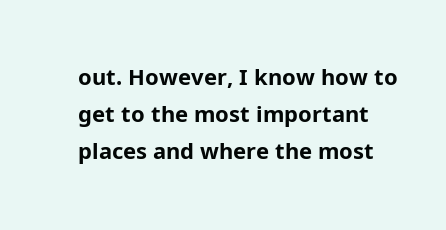out. However, I know how to get to the most important places and where the most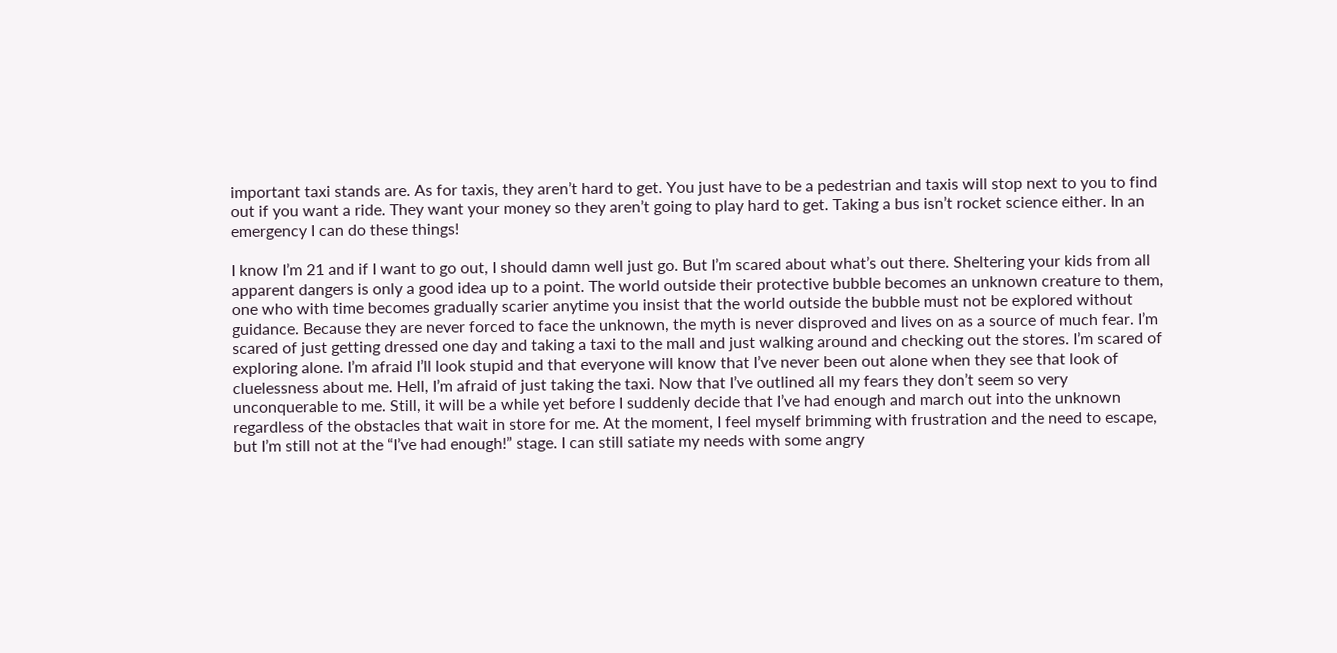important taxi stands are. As for taxis, they aren’t hard to get. You just have to be a pedestrian and taxis will stop next to you to find out if you want a ride. They want your money so they aren’t going to play hard to get. Taking a bus isn’t rocket science either. In an emergency I can do these things!

I know I’m 21 and if I want to go out, I should damn well just go. But I’m scared about what’s out there. Sheltering your kids from all apparent dangers is only a good idea up to a point. The world outside their protective bubble becomes an unknown creature to them, one who with time becomes gradually scarier anytime you insist that the world outside the bubble must not be explored without guidance. Because they are never forced to face the unknown, the myth is never disproved and lives on as a source of much fear. I’m scared of just getting dressed one day and taking a taxi to the mall and just walking around and checking out the stores. I’m scared of exploring alone. I’m afraid I’ll look stupid and that everyone will know that I’ve never been out alone when they see that look of cluelessness about me. Hell, I’m afraid of just taking the taxi. Now that I’ve outlined all my fears they don’t seem so very unconquerable to me. Still, it will be a while yet before I suddenly decide that I’ve had enough and march out into the unknown regardless of the obstacles that wait in store for me. At the moment, I feel myself brimming with frustration and the need to escape, but I’m still not at the “I’ve had enough!” stage. I can still satiate my needs with some angry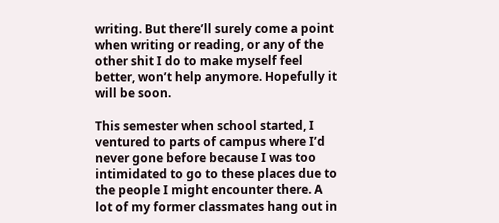writing. But there’ll surely come a point when writing or reading, or any of the other shit I do to make myself feel better, won’t help anymore. Hopefully it will be soon.

This semester when school started, I ventured to parts of campus where I’d never gone before because I was too intimidated to go to these places due to the people I might encounter there. A lot of my former classmates hang out in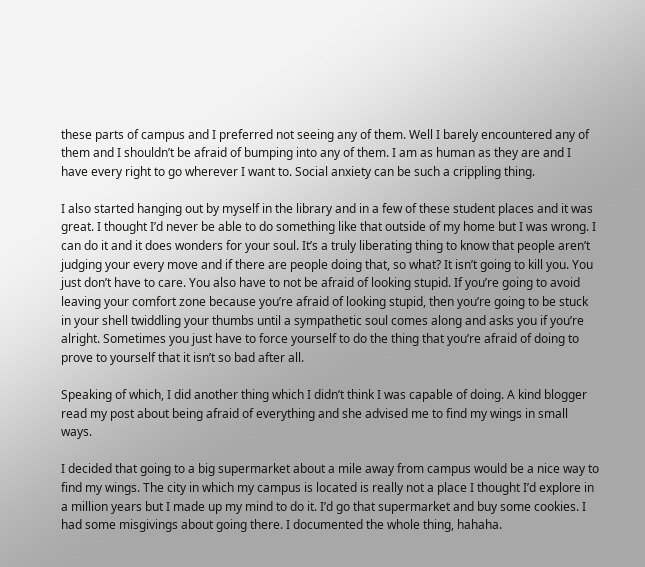these parts of campus and I preferred not seeing any of them. Well I barely encountered any of them and I shouldn’t be afraid of bumping into any of them. I am as human as they are and I have every right to go wherever I want to. Social anxiety can be such a crippling thing.

I also started hanging out by myself in the library and in a few of these student places and it was great. I thought I’d never be able to do something like that outside of my home but I was wrong. I can do it and it does wonders for your soul. It’s a truly liberating thing to know that people aren’t judging your every move and if there are people doing that, so what? It isn’t going to kill you. You just don’t have to care. You also have to not be afraid of looking stupid. If you’re going to avoid leaving your comfort zone because you’re afraid of looking stupid, then you’re going to be stuck in your shell twiddling your thumbs until a sympathetic soul comes along and asks you if you’re alright. Sometimes you just have to force yourself to do the thing that you’re afraid of doing to prove to yourself that it isn’t so bad after all.

Speaking of which, I did another thing which I didn’t think I was capable of doing. A kind blogger read my post about being afraid of everything and she advised me to find my wings in small ways.

I decided that going to a big supermarket about a mile away from campus would be a nice way to find my wings. The city in which my campus is located is really not a place I thought I’d explore in a million years but I made up my mind to do it. I’d go that supermarket and buy some cookies. I had some misgivings about going there. I documented the whole thing, hahaha.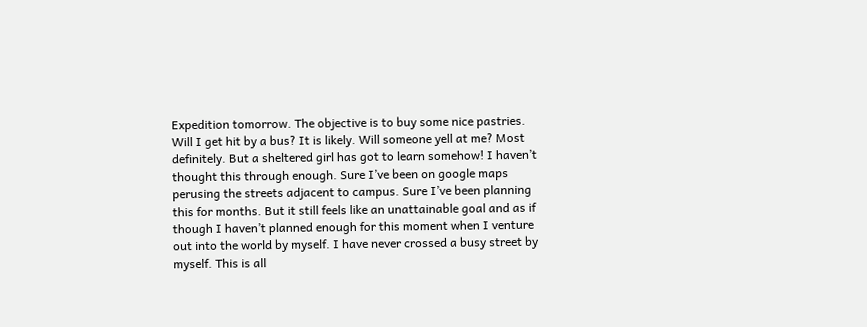Expedition tomorrow. The objective is to buy some nice pastries. Will I get hit by a bus? It is likely. Will someone yell at me? Most definitely. But a sheltered girl has got to learn somehow! I haven’t thought this through enough. Sure I’ve been on google maps perusing the streets adjacent to campus. Sure I’ve been planning this for months. But it still feels like an unattainable goal and as if though I haven’t planned enough for this moment when I venture out into the world by myself. I have never crossed a busy street by myself. This is all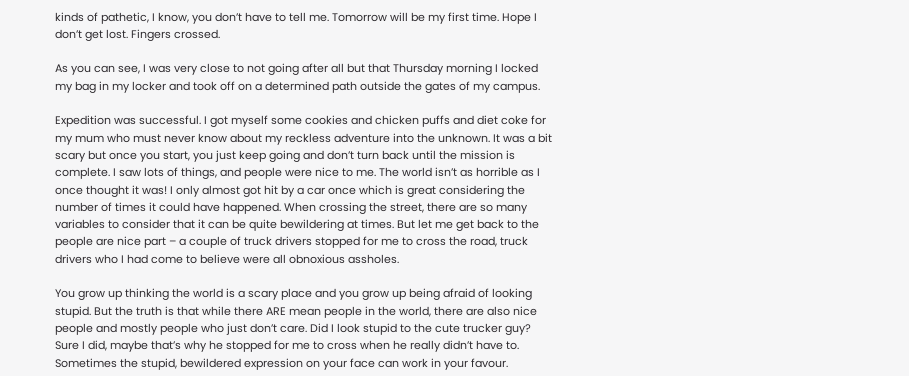kinds of pathetic, I know, you don’t have to tell me. Tomorrow will be my first time. Hope I don’t get lost. Fingers crossed.

As you can see, I was very close to not going after all but that Thursday morning I locked my bag in my locker and took off on a determined path outside the gates of my campus.

Expedition was successful. I got myself some cookies and chicken puffs and diet coke for my mum who must never know about my reckless adventure into the unknown. It was a bit scary but once you start, you just keep going and don’t turn back until the mission is complete. I saw lots of things, and people were nice to me. The world isn’t as horrible as I once thought it was! I only almost got hit by a car once which is great considering the number of times it could have happened. When crossing the street, there are so many variables to consider that it can be quite bewildering at times. But let me get back to the people are nice part – a couple of truck drivers stopped for me to cross the road, truck drivers who I had come to believe were all obnoxious assholes.

You grow up thinking the world is a scary place and you grow up being afraid of looking stupid. But the truth is that while there ARE mean people in the world, there are also nice people and mostly people who just don’t care. Did I look stupid to the cute trucker guy? Sure I did, maybe that’s why he stopped for me to cross when he really didn’t have to. Sometimes the stupid, bewildered expression on your face can work in your favour.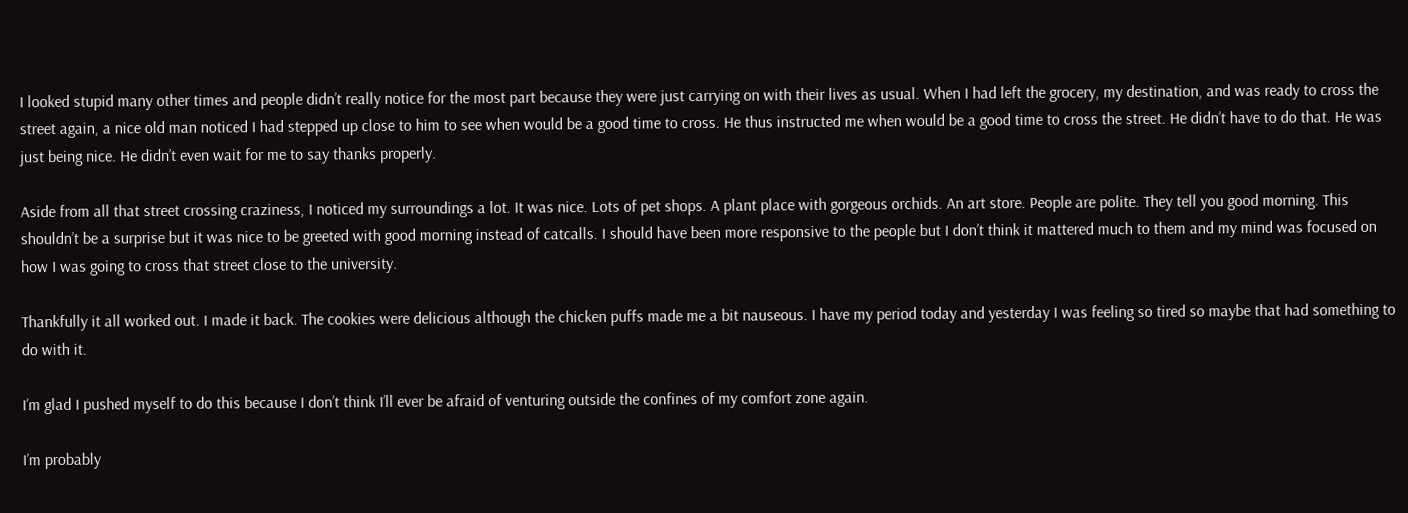I looked stupid many other times and people didn’t really notice for the most part because they were just carrying on with their lives as usual. When I had left the grocery, my destination, and was ready to cross the street again, a nice old man noticed I had stepped up close to him to see when would be a good time to cross. He thus instructed me when would be a good time to cross the street. He didn’t have to do that. He was just being nice. He didn’t even wait for me to say thanks properly.

Aside from all that street crossing craziness, I noticed my surroundings a lot. It was nice. Lots of pet shops. A plant place with gorgeous orchids. An art store. People are polite. They tell you good morning. This shouldn’t be a surprise but it was nice to be greeted with good morning instead of catcalls. I should have been more responsive to the people but I don’t think it mattered much to them and my mind was focused on how I was going to cross that street close to the university.

Thankfully it all worked out. I made it back. The cookies were delicious although the chicken puffs made me a bit nauseous. I have my period today and yesterday I was feeling so tired so maybe that had something to do with it.

I’m glad I pushed myself to do this because I don’t think I’ll ever be afraid of venturing outside the confines of my comfort zone again.

I’m probably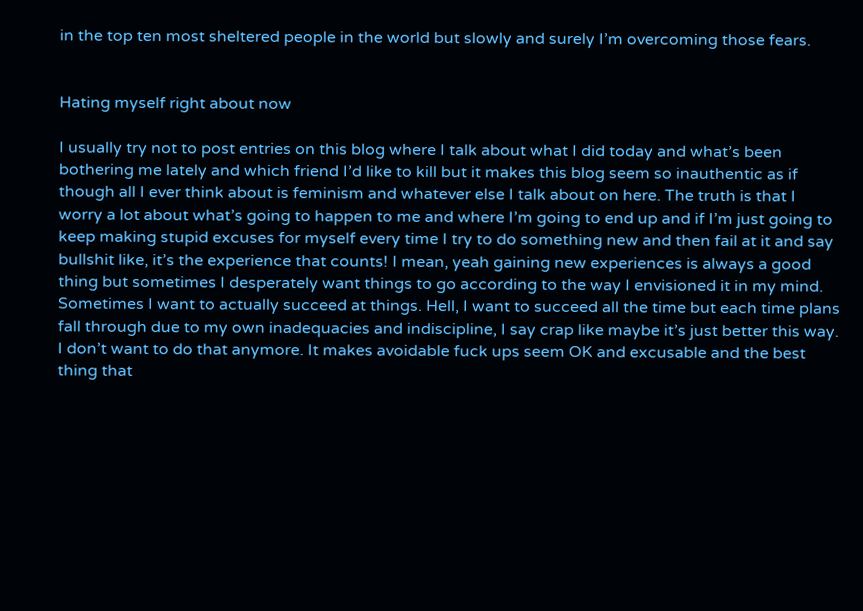in the top ten most sheltered people in the world but slowly and surely I’m overcoming those fears.


Hating myself right about now

I usually try not to post entries on this blog where I talk about what I did today and what’s been bothering me lately and which friend I’d like to kill but it makes this blog seem so inauthentic as if though all I ever think about is feminism and whatever else I talk about on here. The truth is that I worry a lot about what’s going to happen to me and where I’m going to end up and if I’m just going to keep making stupid excuses for myself every time I try to do something new and then fail at it and say bullshit like, it’s the experience that counts! I mean, yeah gaining new experiences is always a good thing but sometimes I desperately want things to go according to the way I envisioned it in my mind. Sometimes I want to actually succeed at things. Hell, I want to succeed all the time but each time plans fall through due to my own inadequacies and indiscipline, I say crap like maybe it’s just better this way. I don’t want to do that anymore. It makes avoidable fuck ups seem OK and excusable and the best thing that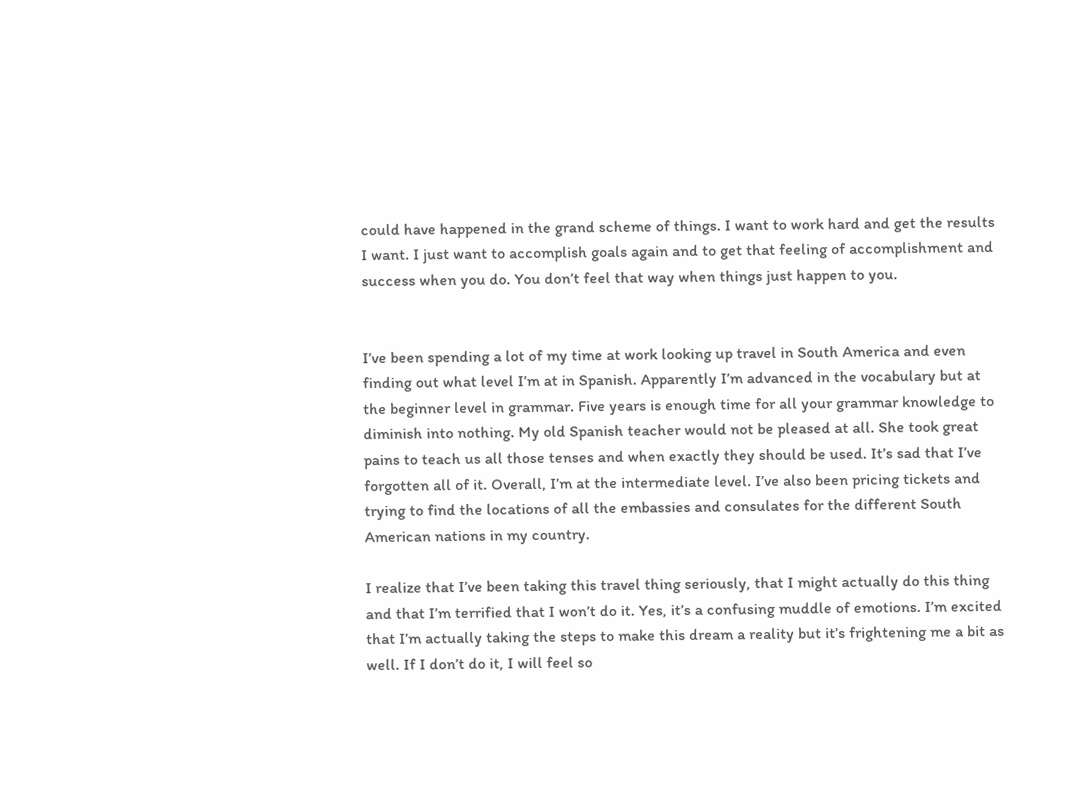could have happened in the grand scheme of things. I want to work hard and get the results I want. I just want to accomplish goals again and to get that feeling of accomplishment and success when you do. You don’t feel that way when things just happen to you.


I’ve been spending a lot of my time at work looking up travel in South America and even finding out what level I’m at in Spanish. Apparently I’m advanced in the vocabulary but at the beginner level in grammar. Five years is enough time for all your grammar knowledge to diminish into nothing. My old Spanish teacher would not be pleased at all. She took great pains to teach us all those tenses and when exactly they should be used. It’s sad that I’ve forgotten all of it. Overall, I’m at the intermediate level. I’ve also been pricing tickets and trying to find the locations of all the embassies and consulates for the different South American nations in my country.

I realize that I’ve been taking this travel thing seriously, that I might actually do this thing and that I’m terrified that I won’t do it. Yes, it’s a confusing muddle of emotions. I’m excited that I’m actually taking the steps to make this dream a reality but it’s frightening me a bit as well. If I don’t do it, I will feel so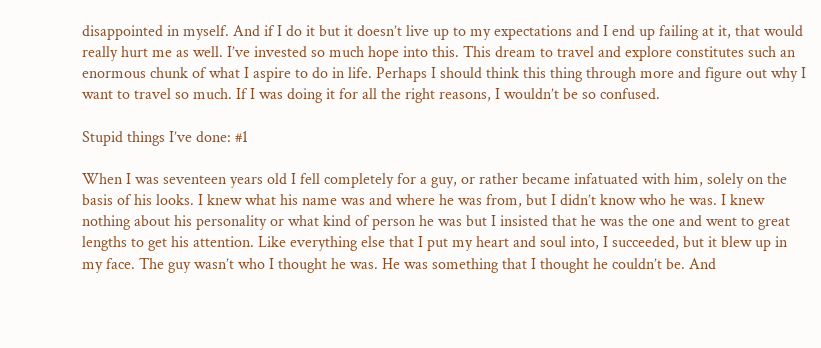disappointed in myself. And if I do it but it doesn’t live up to my expectations and I end up failing at it, that would really hurt me as well. I’ve invested so much hope into this. This dream to travel and explore constitutes such an enormous chunk of what I aspire to do in life. Perhaps I should think this thing through more and figure out why I want to travel so much. If I was doing it for all the right reasons, I wouldn’t be so confused.

Stupid things I’ve done: #1

When I was seventeen years old I fell completely for a guy, or rather became infatuated with him, solely on the basis of his looks. I knew what his name was and where he was from, but I didn’t know who he was. I knew nothing about his personality or what kind of person he was but I insisted that he was the one and went to great lengths to get his attention. Like everything else that I put my heart and soul into, I succeeded, but it blew up in my face. The guy wasn’t who I thought he was. He was something that I thought he couldn’t be. And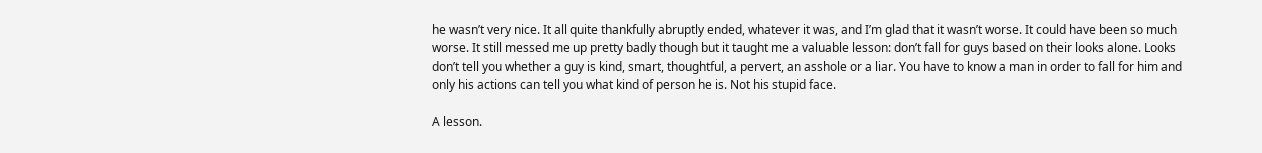he wasn’t very nice. It all quite thankfully abruptly ended, whatever it was, and I’m glad that it wasn’t worse. It could have been so much worse. It still messed me up pretty badly though but it taught me a valuable lesson: don’t fall for guys based on their looks alone. Looks don’t tell you whether a guy is kind, smart, thoughtful, a pervert, an asshole or a liar. You have to know a man in order to fall for him and only his actions can tell you what kind of person he is. Not his stupid face.

A lesson.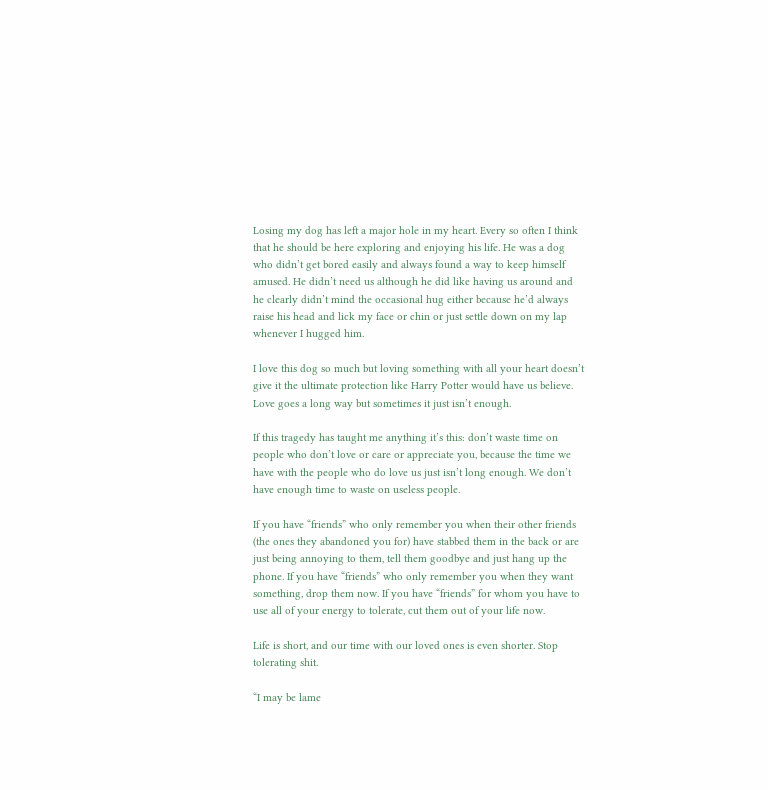Losing my dog has left a major hole in my heart. Every so often I think that he should be here exploring and enjoying his life. He was a dog who didn’t get bored easily and always found a way to keep himself amused. He didn’t need us although he did like having us around and he clearly didn’t mind the occasional hug either because he’d always raise his head and lick my face or chin or just settle down on my lap whenever I hugged him.

I love this dog so much but loving something with all your heart doesn’t give it the ultimate protection like Harry Potter would have us believe. Love goes a long way but sometimes it just isn’t enough.

If this tragedy has taught me anything it’s this: don’t waste time on people who don’t love or care or appreciate you, because the time we have with the people who do love us just isn’t long enough. We don’t have enough time to waste on useless people.

If you have “friends” who only remember you when their other friends (the ones they abandoned you for) have stabbed them in the back or are just being annoying to them, tell them goodbye and just hang up the phone. If you have “friends” who only remember you when they want something, drop them now. If you have “friends” for whom you have to use all of your energy to tolerate, cut them out of your life now.

Life is short, and our time with our loved ones is even shorter. Stop tolerating shit.

“I may be lame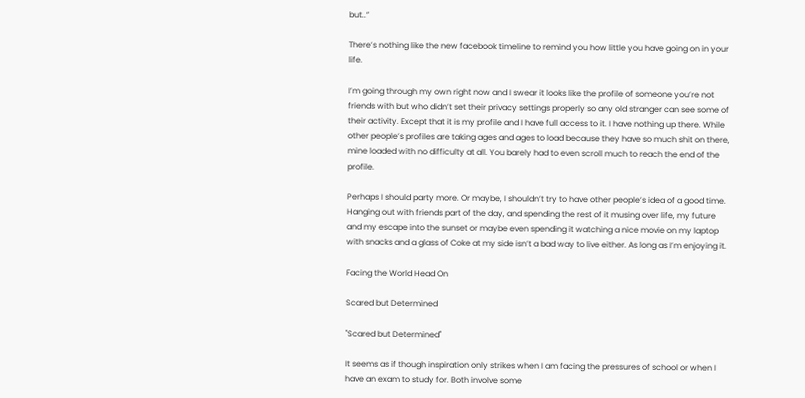but..”

There’s nothing like the new facebook timeline to remind you how little you have going on in your life.

I’m going through my own right now and I swear it looks like the profile of someone you’re not friends with but who didn’t set their privacy settings properly so any old stranger can see some of their activity. Except that it is my profile and I have full access to it. I have nothing up there. While other people’s profiles are taking ages and ages to load because they have so much shit on there, mine loaded with no difficulty at all. You barely had to even scroll much to reach the end of the profile.

Perhaps I should party more. Or maybe, I shouldn’t try to have other people’s idea of a good time. Hanging out with friends part of the day, and spending the rest of it musing over life, my future and my escape into the sunset or maybe even spending it watching a nice movie on my laptop with snacks and a glass of Coke at my side isn’t a bad way to live either. As long as I’m enjoying it.

Facing the World Head On

Scared but Determined

"Scared but Determined"

It seems as if though inspiration only strikes when I am facing the pressures of school or when I have an exam to study for. Both involve some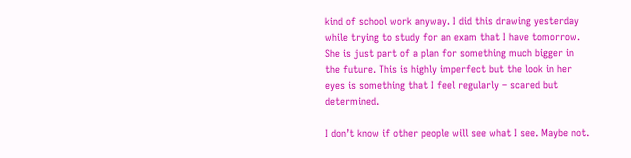kind of school work anyway. I did this drawing yesterday while trying to study for an exam that I have tomorrow. She is just part of a plan for something much bigger in the future. This is highly imperfect but the look in her eyes is something that I feel regularly – scared but determined.

I don’t know if other people will see what I see. Maybe not.